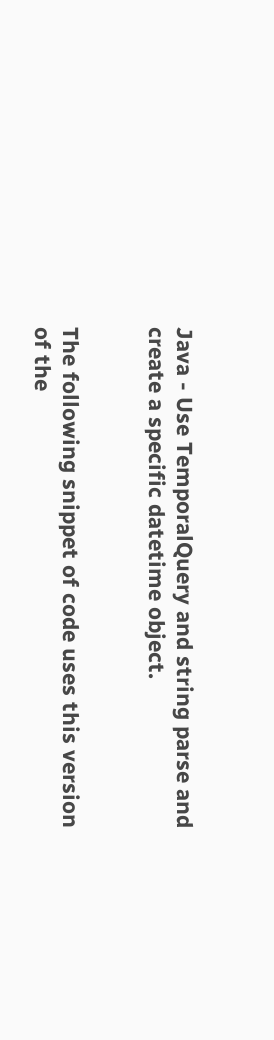Java - Use TemporalQuery and string parse and create a specific datetime object.


The following snippet of code uses this version of the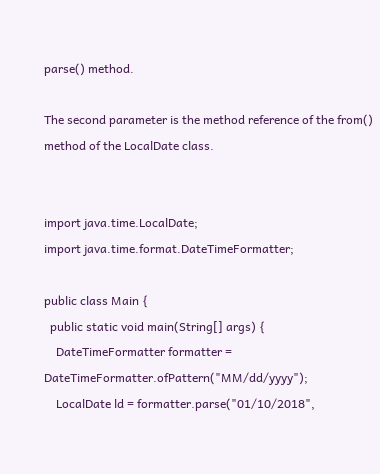parse() method.

The second parameter is the method reference of the from() method of the LocalDate class.


import java.time.LocalDate;
import java.time.format.DateTimeFormatter;

public class Main {
  public static void main(String[] args) {
    DateTimeFormatter formatter = DateTimeFormatter.ofPattern("MM/dd/yyyy");
    LocalDate ld = formatter.parse("01/10/2018",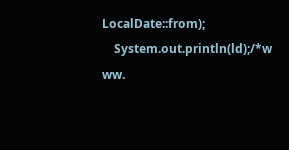LocalDate::from);
    System.out.println(ld);/*w  ww.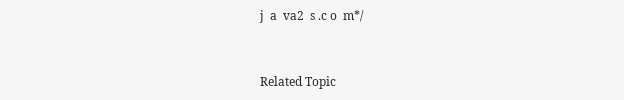j  a  va2  s .c o  m*/


Related Topic